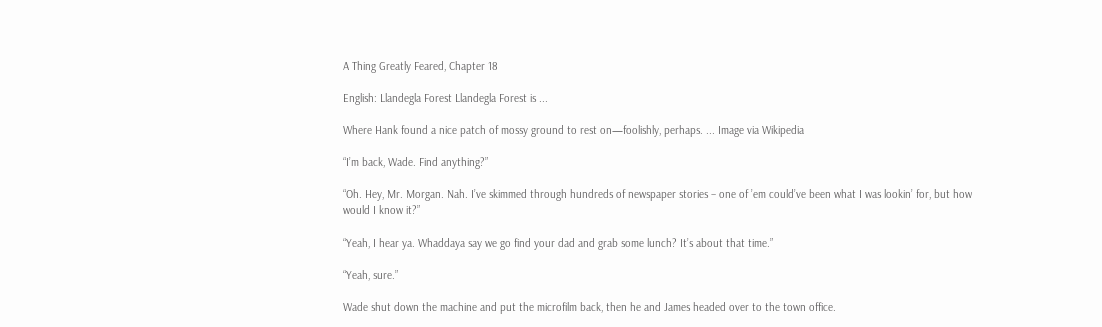A Thing Greatly Feared, Chapter 18

English: Llandegla Forest Llandegla Forest is ...

Where Hank found a nice patch of mossy ground to rest on—foolishly, perhaps. ... Image via Wikipedia

“I’m back, Wade. Find anything?”

“Oh. Hey, Mr. Morgan. Nah. I’ve skimmed through hundreds of newspaper stories – one of ’em could’ve been what I was lookin’ for, but how would I know it?”

“Yeah, I hear ya. Whaddaya say we go find your dad and grab some lunch? It’s about that time.”

“Yeah, sure.”

Wade shut down the machine and put the microfilm back, then he and James headed over to the town office.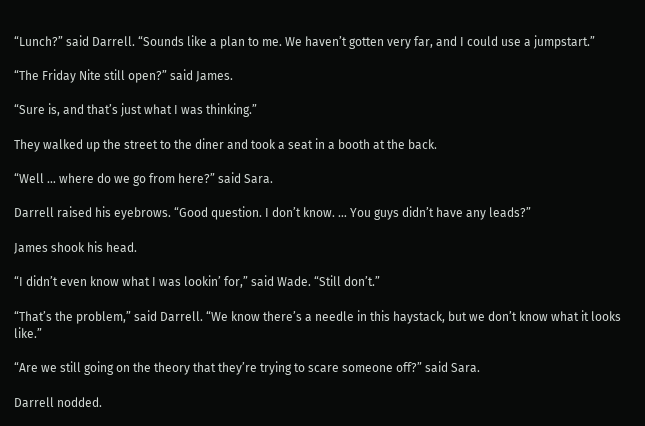“Lunch?” said Darrell. “Sounds like a plan to me. We haven’t gotten very far, and I could use a jumpstart.”

“The Friday Nite still open?” said James.

“Sure is, and that’s just what I was thinking.”

They walked up the street to the diner and took a seat in a booth at the back.

“Well … where do we go from here?” said Sara.

Darrell raised his eyebrows. “Good question. I don’t know. … You guys didn’t have any leads?”

James shook his head.

“I didn’t even know what I was lookin’ for,” said Wade. “Still don’t.”

“That’s the problem,” said Darrell. “We know there’s a needle in this haystack, but we don’t know what it looks like.”

“Are we still going on the theory that they’re trying to scare someone off?” said Sara.

Darrell nodded.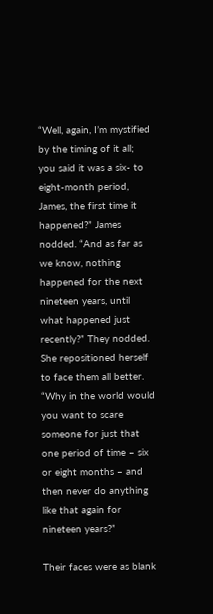“Well, again, I’m mystified by the timing of it all; you said it was a six- to eight-month period, James, the first time it happened?” James nodded. “And as far as we know, nothing happened for the next nineteen years, until what happened just recently?” They nodded. She repositioned herself to face them all better. “Why in the world would you want to scare someone for just that one period of time – six or eight months – and then never do anything like that again for nineteen years?”

Their faces were as blank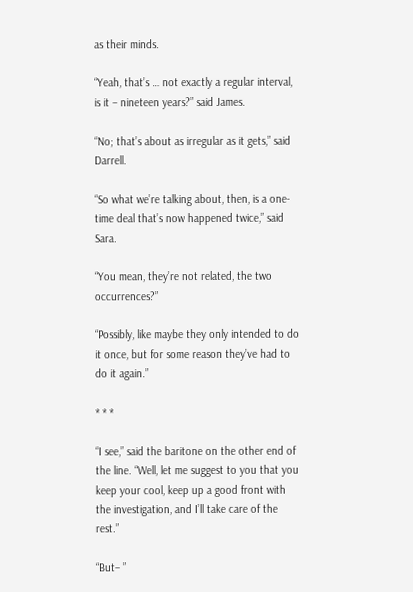as their minds.

“Yeah, that’s … not exactly a regular interval, is it – nineteen years?” said James.

“No; that’s about as irregular as it gets,” said Darrell.

“So what we’re talking about, then, is a one-time deal that’s now happened twice,” said Sara.

“You mean, they’re not related, the two occurrences?”

“Possibly, like maybe they only intended to do it once, but for some reason they’ve had to do it again.”

* * *

“I see,” said the baritone on the other end of the line. “Well, let me suggest to you that you keep your cool, keep up a good front with the investigation, and I’ll take care of the rest.”

“But– ”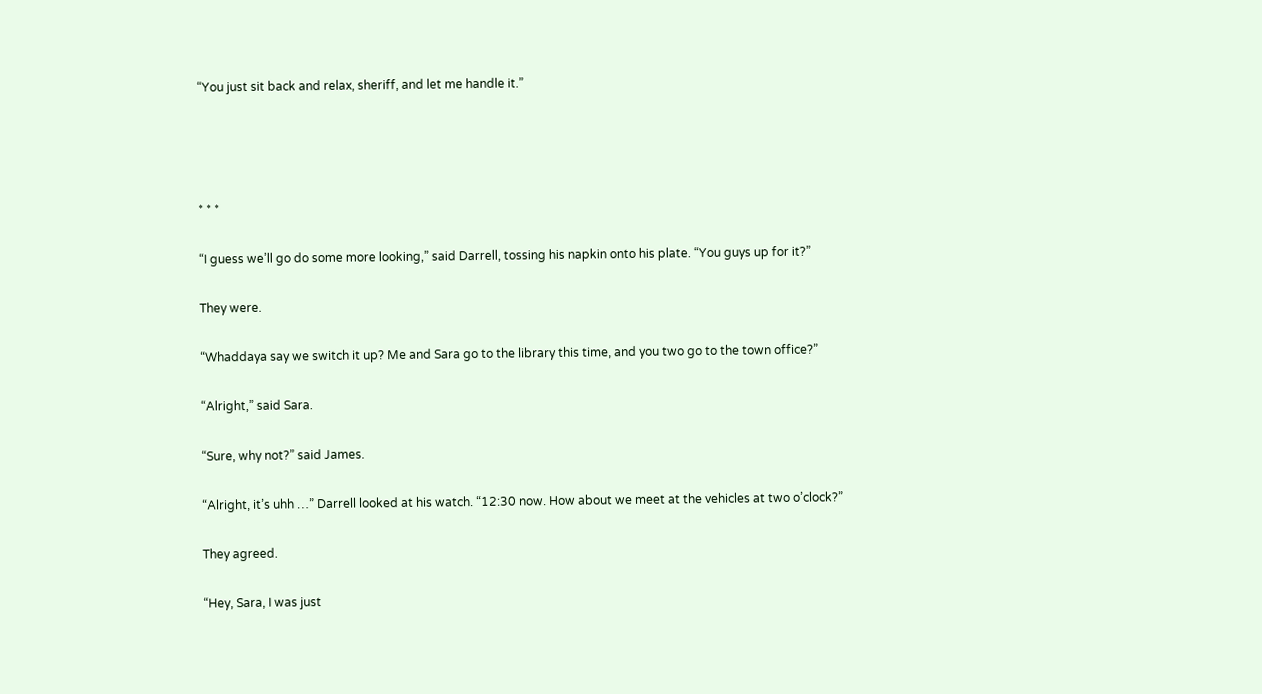“You just sit back and relax, sheriff, and let me handle it.”




* * *

“I guess we’ll go do some more looking,” said Darrell, tossing his napkin onto his plate. “You guys up for it?”

They were.

“Whaddaya say we switch it up? Me and Sara go to the library this time, and you two go to the town office?”

“Alright,” said Sara.

“Sure, why not?” said James.

“Alright, it’s uhh …” Darrell looked at his watch. “12:30 now. How about we meet at the vehicles at two o’clock?”

They agreed.

“Hey, Sara, I was just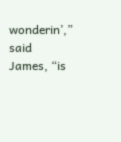wonderin’,” said James, “is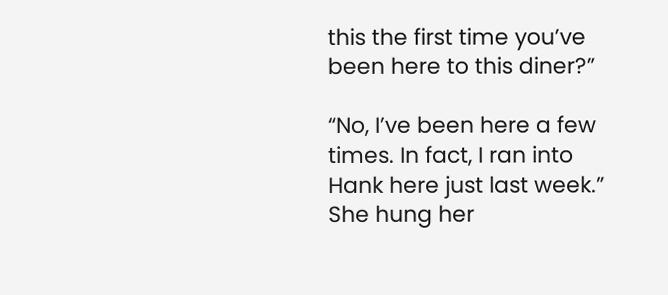this the first time you’ve been here to this diner?”

“No, I’ve been here a few times. In fact, I ran into Hank here just last week.” She hung her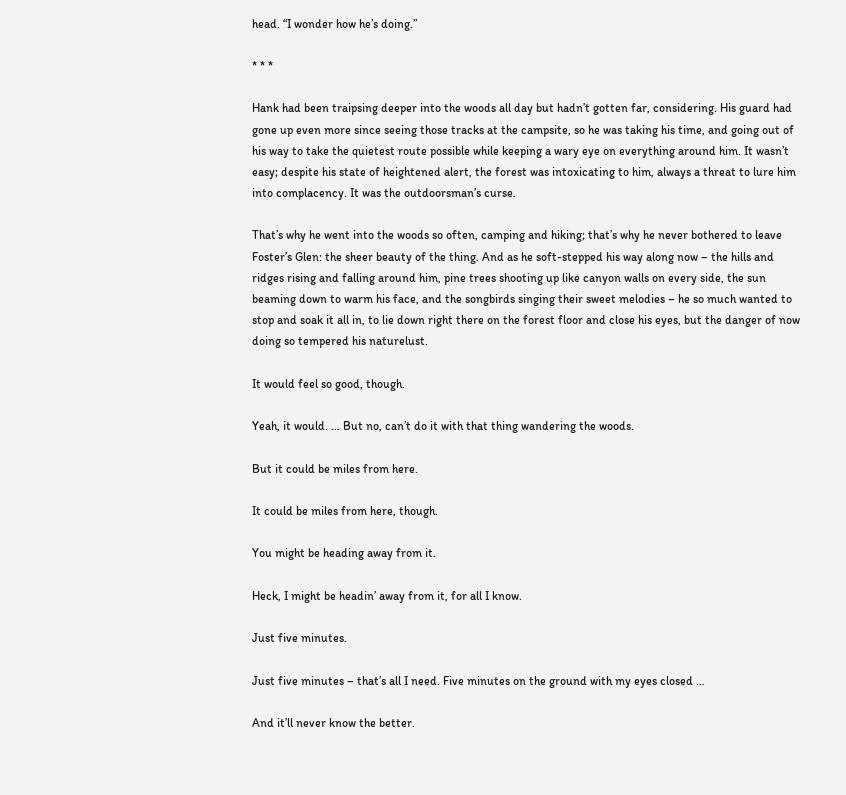head. “I wonder how he’s doing.”

* * *

Hank had been traipsing deeper into the woods all day but hadn’t gotten far, considering. His guard had gone up even more since seeing those tracks at the campsite, so he was taking his time, and going out of his way to take the quietest route possible while keeping a wary eye on everything around him. It wasn’t easy; despite his state of heightened alert, the forest was intoxicating to him, always a threat to lure him into complacency. It was the outdoorsman’s curse.

That’s why he went into the woods so often, camping and hiking; that’s why he never bothered to leave Foster’s Glen: the sheer beauty of the thing. And as he soft-stepped his way along now – the hills and ridges rising and falling around him, pine trees shooting up like canyon walls on every side, the sun beaming down to warm his face, and the songbirds singing their sweet melodies – he so much wanted to stop and soak it all in, to lie down right there on the forest floor and close his eyes, but the danger of now doing so tempered his naturelust.

It would feel so good, though.

Yeah, it would. … But no, can’t do it with that thing wandering the woods.

But it could be miles from here.

It could be miles from here, though.

You might be heading away from it.

Heck, I might be headin’ away from it, for all I know.

Just five minutes.

Just five minutes – that’s all I need. Five minutes on the ground with my eyes closed …

And it’ll never know the better.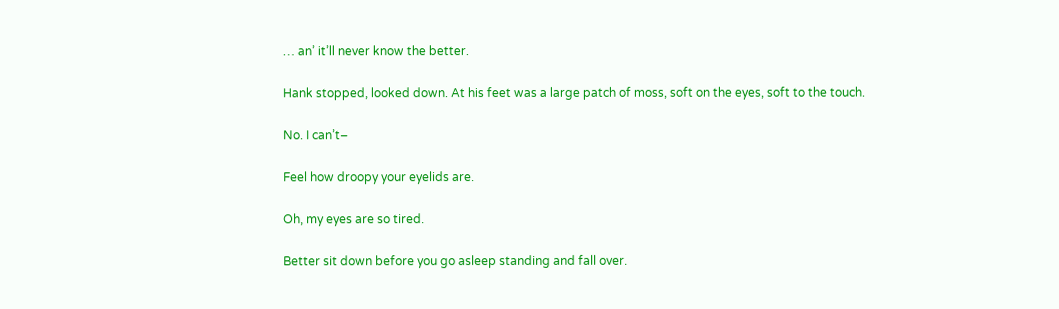… an’ it’ll never know the better.

Hank stopped, looked down. At his feet was a large patch of moss, soft on the eyes, soft to the touch.

No. I can’t–

Feel how droopy your eyelids are.

Oh, my eyes are so tired.

Better sit down before you go asleep standing and fall over.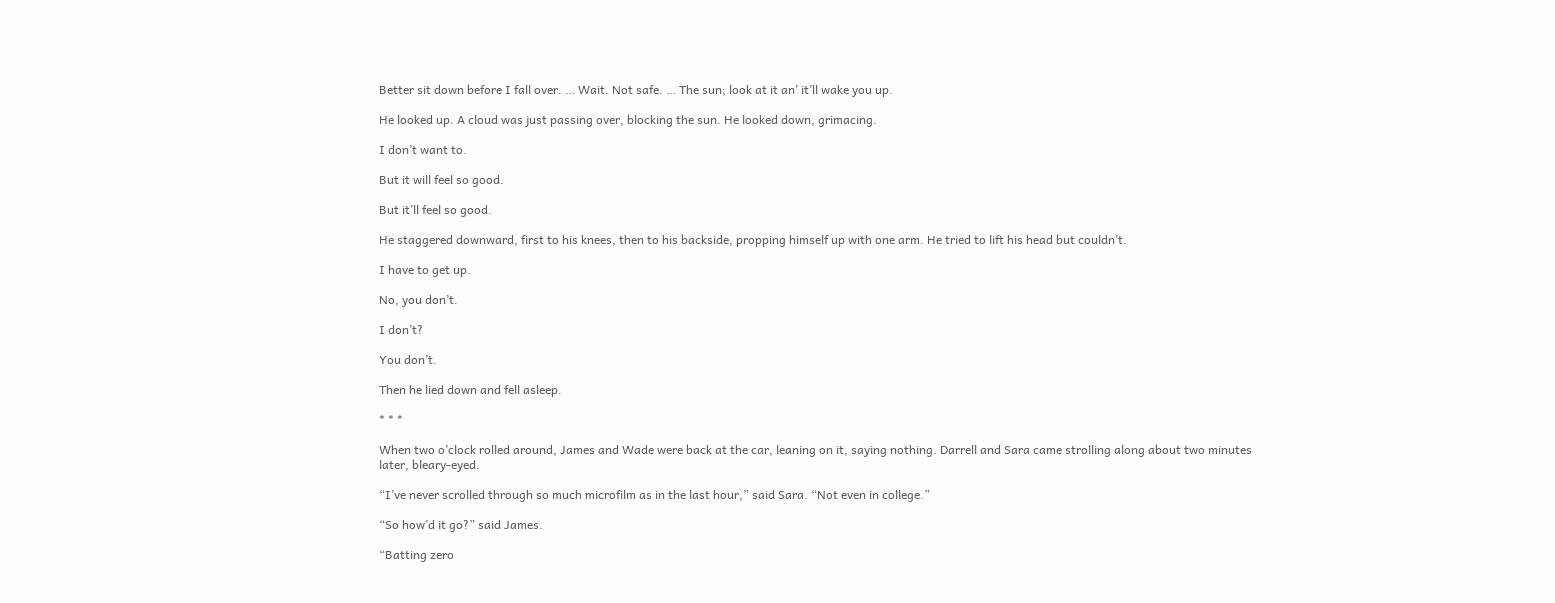Better sit down before I fall over. … Wait. Not safe. … The sun; look at it an’ it’ll wake you up.

He looked up. A cloud was just passing over, blocking the sun. He looked down, grimacing.

I don’t want to.

But it will feel so good.

But it’ll feel so good.

He staggered downward, first to his knees, then to his backside, propping himself up with one arm. He tried to lift his head but couldn’t.

I have to get up.

No, you don’t.

I don’t?

You don’t.

Then he lied down and fell asleep.

* * *

When two o’clock rolled around, James and Wade were back at the car, leaning on it, saying nothing. Darrell and Sara came strolling along about two minutes later, bleary-eyed.

“I’ve never scrolled through so much microfilm as in the last hour,” said Sara. “Not even in college.”

“So how’d it go?” said James.

“Batting zero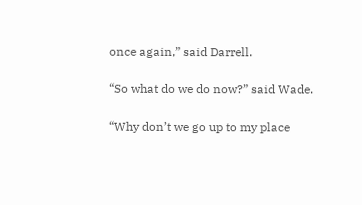once again,” said Darrell.

“So what do we do now?” said Wade.

“Why don’t we go up to my place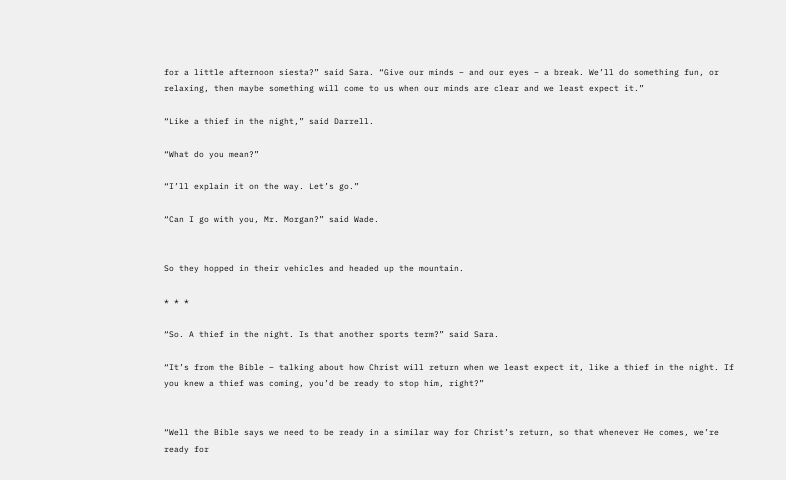for a little afternoon siesta?” said Sara. “Give our minds – and our eyes – a break. We’ll do something fun, or relaxing, then maybe something will come to us when our minds are clear and we least expect it.”

“Like a thief in the night,” said Darrell.

“What do you mean?”

“I’ll explain it on the way. Let’s go.”

“Can I go with you, Mr. Morgan?” said Wade.


So they hopped in their vehicles and headed up the mountain.

* * *

“So. A thief in the night. Is that another sports term?” said Sara.

“It’s from the Bible – talking about how Christ will return when we least expect it, like a thief in the night. If you knew a thief was coming, you’d be ready to stop him, right?”


“Well the Bible says we need to be ready in a similar way for Christ’s return, so that whenever He comes, we’re ready for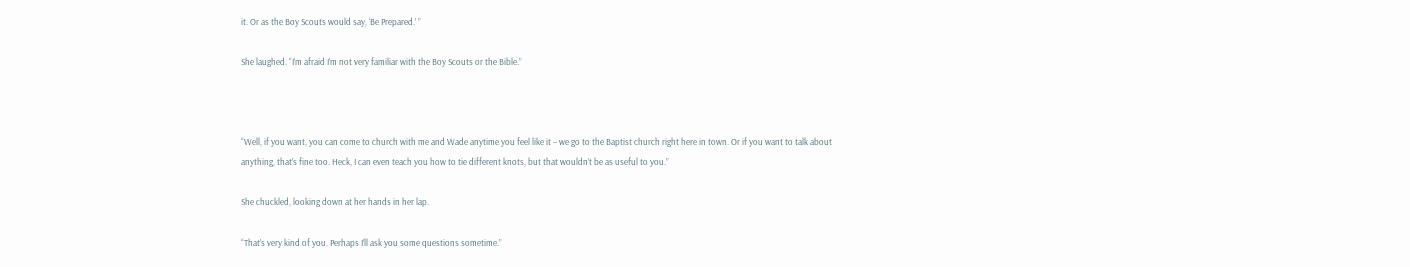it. Or as the Boy Scouts would say, ‘Be Prepared.’ ”

She laughed. “I’m afraid I’m not very familiar with the Boy Scouts or the Bible.”



“Well, if you want, you can come to church with me and Wade anytime you feel like it – we go to the Baptist church right here in town. Or if you want to talk about anything, that’s fine too. Heck, I can even teach you how to tie different knots, but that wouldn’t be as useful to you.”

She chuckled, looking down at her hands in her lap.

“That’s very kind of you. Perhaps I’ll ask you some questions sometime.”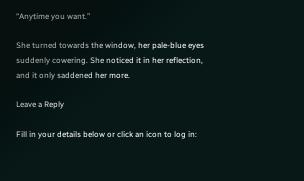“Anytime you want.”

She turned towards the window, her pale-blue eyes suddenly cowering. She noticed it in her reflection, and it only saddened her more.

Leave a Reply

Fill in your details below or click an icon to log in: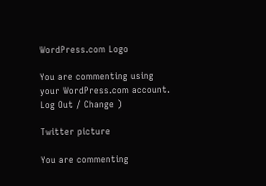WordPress.com Logo

You are commenting using your WordPress.com account. Log Out / Change )

Twitter picture

You are commenting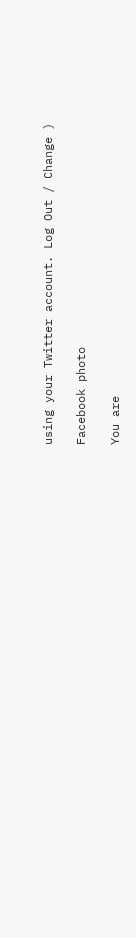using your Twitter account. Log Out / Change )

Facebook photo

You are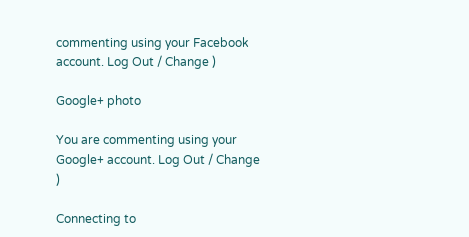commenting using your Facebook account. Log Out / Change )

Google+ photo

You are commenting using your Google+ account. Log Out / Change )

Connecting to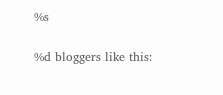%s

%d bloggers like this: